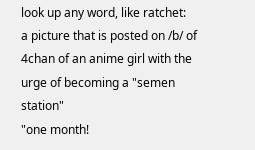look up any word, like ratchet:
a picture that is posted on /b/ of 4chan of an anime girl with the urge of becoming a "semen station"
"one month!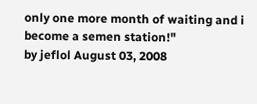only one more month of waiting and i become a semen station!"
by jeflol August 03, 2008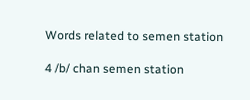Words related to semen station

4 /b/ chan semen station